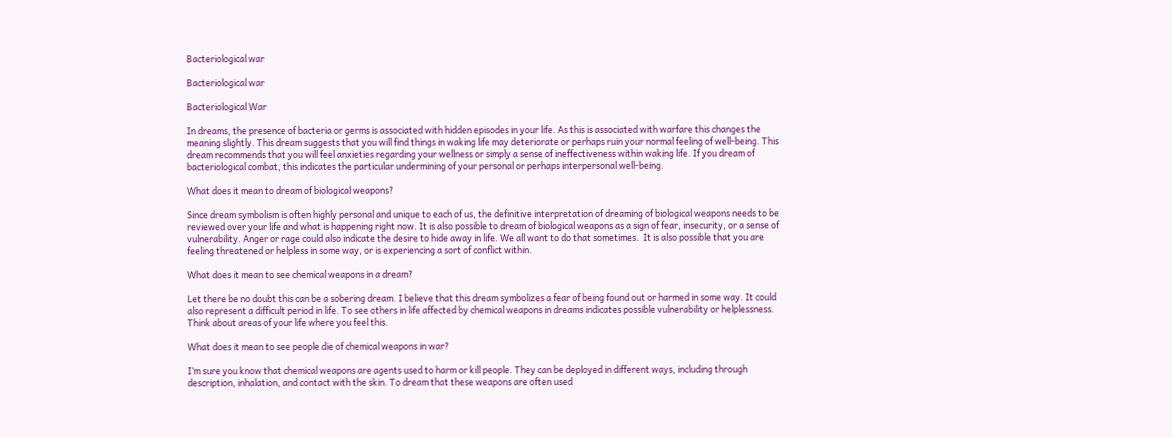Bacteriological war

Bacteriological war

Bacteriological War

In dreams, the presence of bacteria or germs is associated with hidden episodes in your life. As this is associated with warfare this changes the meaning slightly. This dream suggests that you will find things in waking life may deteriorate or perhaps ruin your normal feeling of well-being. This dream recommends that you will feel anxieties regarding your wellness or simply a sense of ineffectiveness within waking life. If you dream of bacteriological combat, this indicates the particular undermining of your personal or perhaps interpersonal well-being.

What does it mean to dream of biological weapons?

Since dream symbolism is often highly personal and unique to each of us, the definitive interpretation of dreaming of biological weapons needs to be reviewed over your life and what is happening right now. It is also possible to dream of biological weapons as a sign of fear, insecurity, or a sense of vulnerability. Anger or rage could also indicate the desire to hide away in life. We all want to do that sometimes.  It is also possible that you are feeling threatened or helpless in some way, or is experiencing a sort of conflict within.

What does it mean to see chemical weapons in a dream?

Let there be no doubt this can be a sobering dream. I believe that this dream symbolizes a fear of being found out or harmed in some way. It could also represent a difficult period in life. To see others in life affected by chemical weapons in dreams indicates possible vulnerability or helplessness. Think about areas of your life where you feel this.

What does it mean to see people die of chemical weapons in war?

I’m sure you know that chemical weapons are agents used to harm or kill people. They can be deployed in different ways, including through description, inhalation, and contact with the skin. To dream that these weapons are often used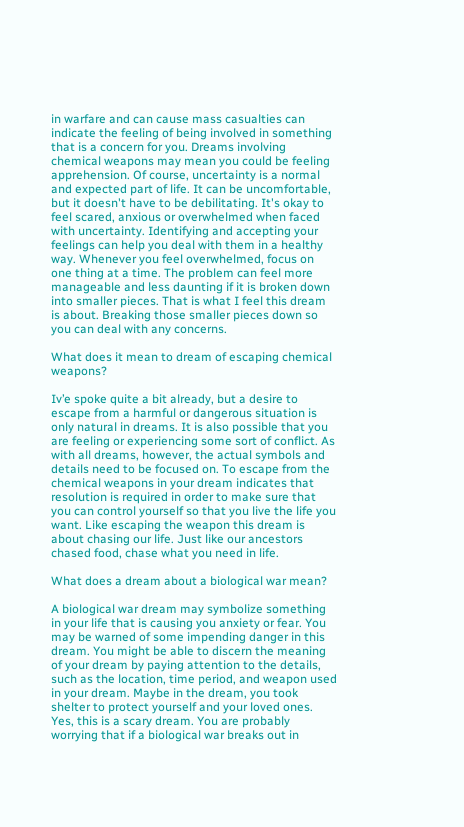in warfare and can cause mass casualties can indicate the feeling of being involved in something that is a concern for you. Dreams involving chemical weapons may mean you could be feeling apprehension. Of course, uncertainty is a normal and expected part of life. It can be uncomfortable, but it doesn't have to be debilitating. It's okay to feel scared, anxious or overwhelmed when faced with uncertainty. Identifying and accepting your feelings can help you deal with them in a healthy way. Whenever you feel overwhelmed, focus on one thing at a time. The problem can feel more manageable and less daunting if it is broken down into smaller pieces. That is what I feel this dream is about. Breaking those smaller pieces down so you can deal with any concerns.

What does it mean to dream of escaping chemical weapons?

Iv’e spoke quite a bit already, but a desire to escape from a harmful or dangerous situation is only natural in dreams. It is also possible that you are feeling or experiencing some sort of conflict. As with all dreams, however, the actual symbols and details need to be focused on. To escape from the chemical weapons in your dream indicates that resolution is required in order to make sure that you can control yourself so that you live the life you want. Like escaping the weapon this dream is about chasing our life. Just like our ancestors chased food, chase what you need in life.

What does a dream about a biological war mean?

A biological war dream may symbolize something in your life that is causing you anxiety or fear. You may be warned of some impending danger in this dream. You might be able to discern the meaning of your dream by paying attention to the details, such as the location, time period, and weapon used in your dream. Maybe in the dream, you took shelter to protect yourself and your loved ones. Yes, this is a scary dream. You are probably worrying that if a biological war breaks out in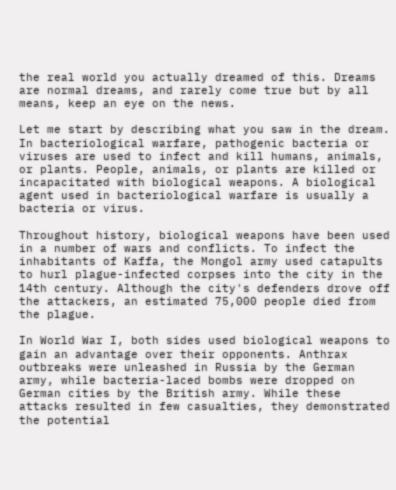the real world you actually dreamed of this. Dreams are normal dreams, and rarely come true but by all means, keep an eye on the news.

Let me start by describing what you saw in the dream. In bacteriological warfare, pathogenic bacteria or viruses are used to infect and kill humans, animals, or plants. People, animals, or plants are killed or incapacitated with biological weapons. A biological agent used in bacteriological warfare is usually a bacteria or virus.

Throughout history, biological weapons have been used in a number of wars and conflicts. To infect the inhabitants of Kaffa, the Mongol army used catapults to hurl plague-infected corpses into the city in the 14th century. Although the city's defenders drove off the attackers, an estimated 75,000 people died from the plague.

In World War I, both sides used biological weapons to gain an advantage over their opponents. Anthrax outbreaks were unleashed in Russia by the German army, while bacteria-laced bombs were dropped on German cities by the British army. While these attacks resulted in few casualties, they demonstrated the potential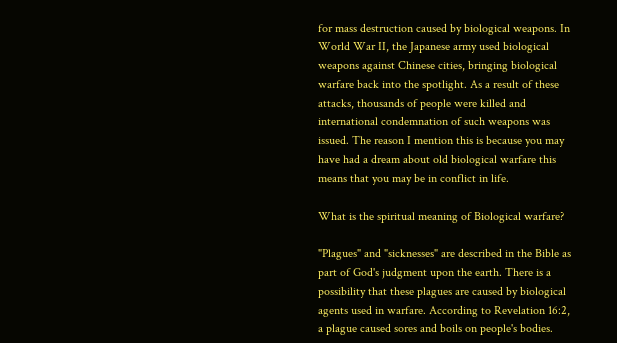for mass destruction caused by biological weapons. In World War II, the Japanese army used biological weapons against Chinese cities, bringing biological warfare back into the spotlight. As a result of these attacks, thousands of people were killed and international condemnation of such weapons was issued. The reason I mention this is because you may have had a dream about old biological warfare this means that you may be in conflict in life.

What is the spiritual meaning of Biological warfare?

"Plagues" and "sicknesses" are described in the Bible as part of God's judgment upon the earth. There is a possibility that these plagues are caused by biological agents used in warfare. According to Revelation 16:2, a plague caused sores and boils on people's bodies.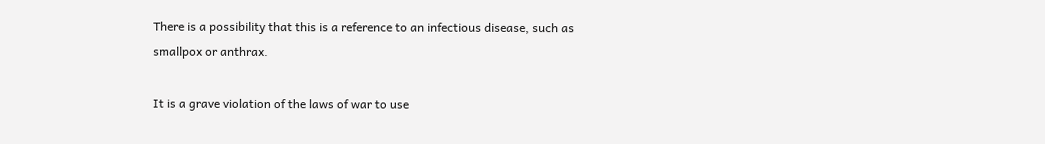There is a possibility that this is a reference to an infectious disease, such as smallpox or anthrax.

It is a grave violation of the laws of war to use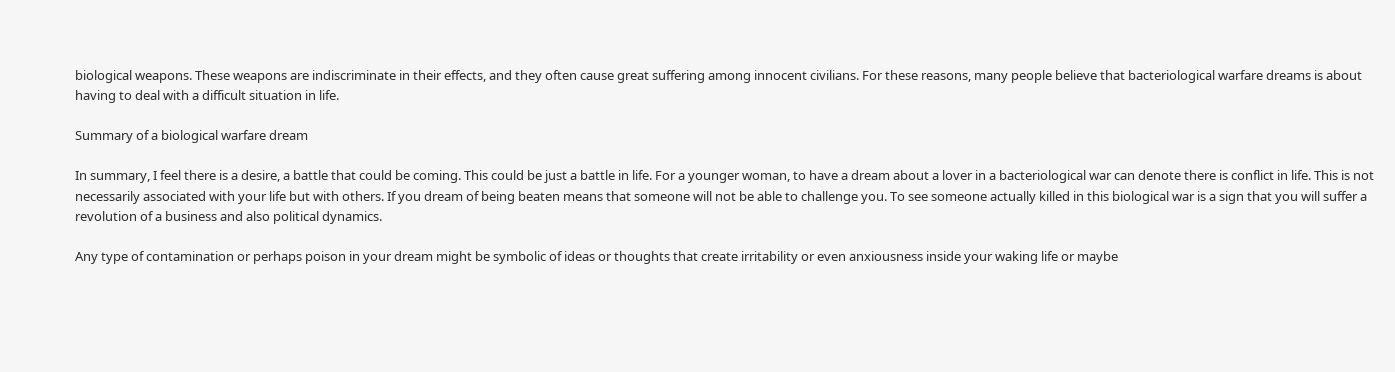biological weapons. These weapons are indiscriminate in their effects, and they often cause great suffering among innocent civilians. For these reasons, many people believe that bacteriological warfare dreams is about having to deal with a difficult situation in life.

Summary of a biological warfare dream

In summary, I feel there is a desire, a battle that could be coming. This could be just a battle in life. For a younger woman, to have a dream about a lover in a bacteriological war can denote there is conflict in life. This is not necessarily associated with your life but with others. If you dream of being beaten means that someone will not be able to challenge you. To see someone actually killed in this biological war is a sign that you will suffer a revolution of a business and also political dynamics.

Any type of contamination or perhaps poison in your dream might be symbolic of ideas or thoughts that create irritability or even anxiousness inside your waking life or maybe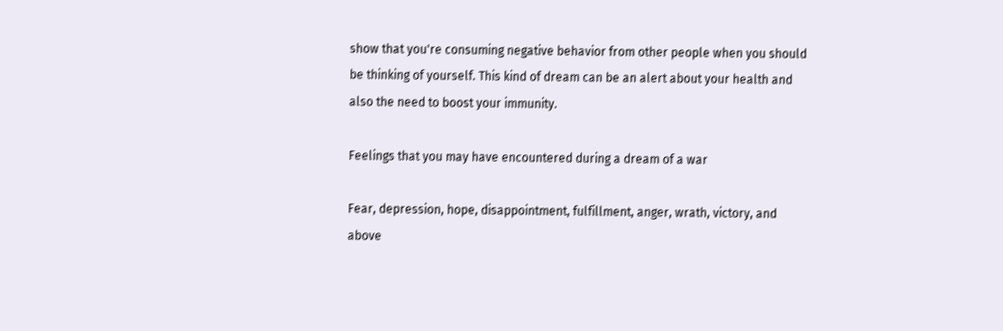show that you're consuming negative behavior from other people when you should be thinking of yourself. This kind of dream can be an alert about your health and also the need to boost your immunity.

Feelings that you may have encountered during a dream of a war

Fear, depression, hope, disappointment, fulfillment, anger, wrath, victory, and above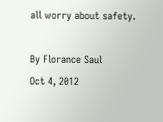all worry about safety.

By Florance Saul
Oct 4, 2012